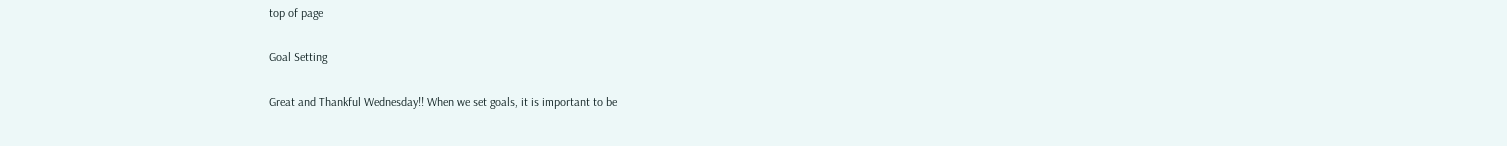top of page

Goal Setting

Great and Thankful Wednesday!! When we set goals, it is important to be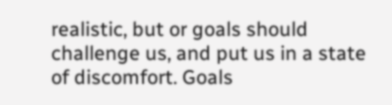realistic, but or goals should challenge us, and put us in a state of discomfort. Goals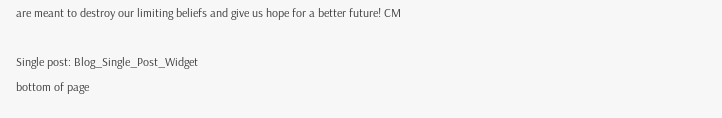are meant to destroy our limiting beliefs and give us hope for a better future! CM

Single post: Blog_Single_Post_Widget
bottom of page